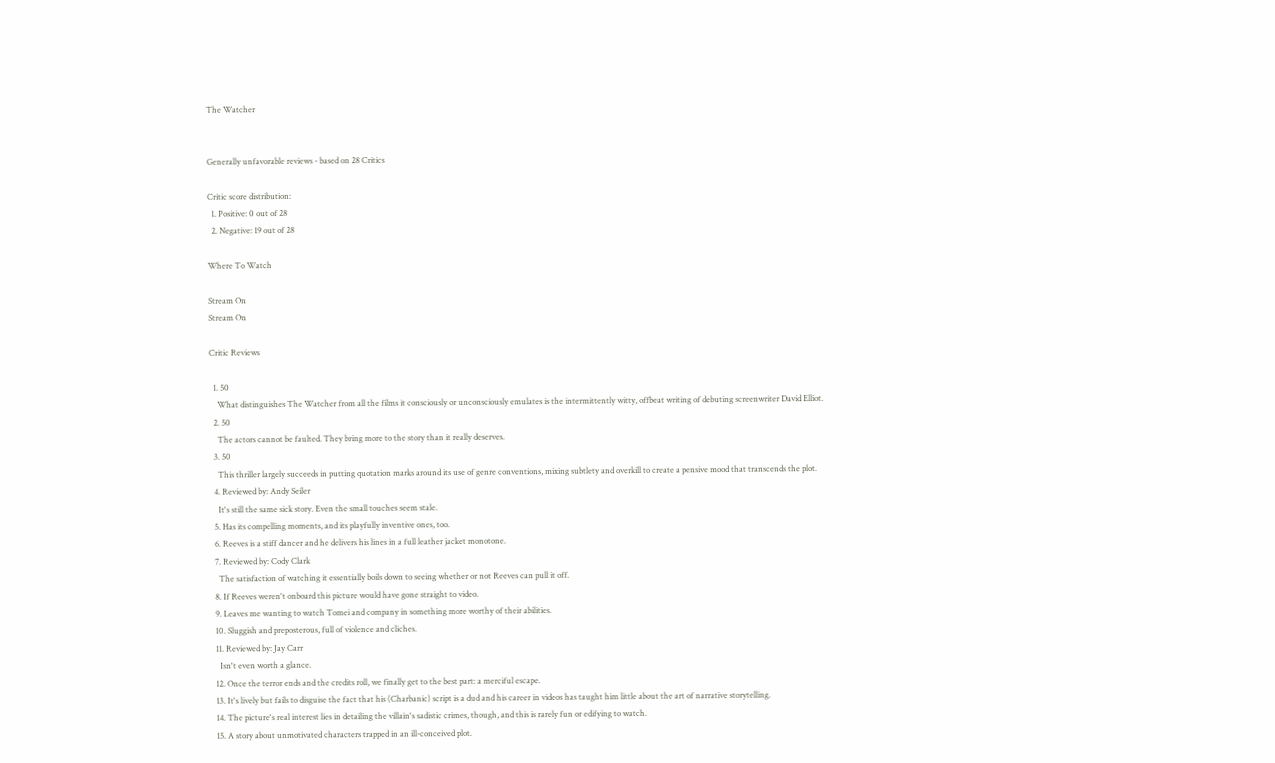The Watcher


Generally unfavorable reviews - based on 28 Critics

Critic score distribution:
  1. Positive: 0 out of 28
  2. Negative: 19 out of 28

Where To Watch

Stream On
Stream On

Critic Reviews

  1. 50
    What distinguishes The Watcher from all the films it consciously or unconsciously emulates is the intermittently witty, offbeat writing of debuting screenwriter David Elliot.
  2. 50
    The actors cannot be faulted. They bring more to the story than it really deserves.
  3. 50
    This thriller largely succeeds in putting quotation marks around its use of genre conventions, mixing subtlety and overkill to create a pensive mood that transcends the plot.
  4. Reviewed by: Andy Seiler
    It's still the same sick story. Even the small touches seem stale.
  5. Has its compelling moments, and its playfully inventive ones, too.
  6. Reeves is a stiff dancer and he delivers his lines in a full leather jacket monotone.
  7. Reviewed by: Cody Clark
    The satisfaction of watching it essentially boils down to seeing whether or not Reeves can pull it off.
  8. If Reeves weren't onboard this picture would have gone straight to video.
  9. Leaves me wanting to watch Tomei and company in something more worthy of their abilities.
  10. Sluggish and preposterous, full of violence and cliches.
  11. Reviewed by: Jay Carr
    Isn't even worth a glance.
  12. Once the terror ends and the credits roll, we finally get to the best part: a merciful escape.
  13. It's lively but fails to disguise the fact that his (Charbanic) script is a dud and his career in videos has taught him little about the art of narrative storytelling.
  14. The picture's real interest lies in detailing the villain's sadistic crimes, though, and this is rarely fun or edifying to watch.
  15. A story about unmotivated characters trapped in an ill-conceived plot.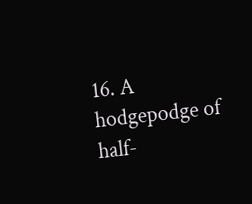16. A hodgepodge of half-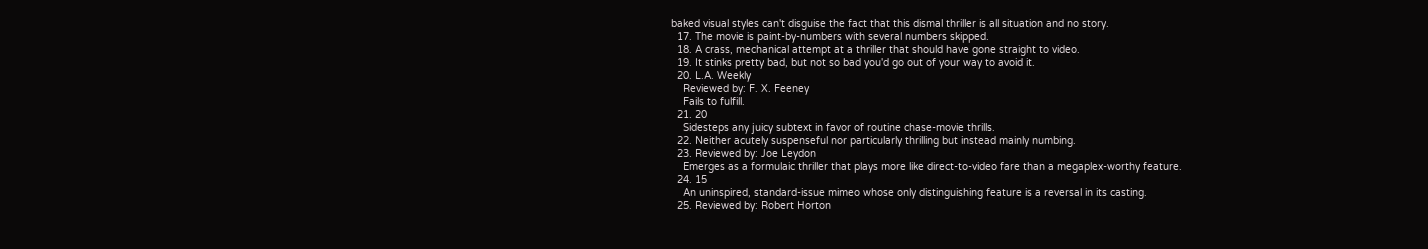baked visual styles can't disguise the fact that this dismal thriller is all situation and no story.
  17. The movie is paint-by-numbers with several numbers skipped.
  18. A crass, mechanical attempt at a thriller that should have gone straight to video.
  19. It stinks pretty bad, but not so bad you'd go out of your way to avoid it.
  20. L.A. Weekly
    Reviewed by: F. X. Feeney
    Fails to fulfill.
  21. 20
    Sidesteps any juicy subtext in favor of routine chase-movie thrills.
  22. Neither acutely suspenseful nor particularly thrilling but instead mainly numbing.
  23. Reviewed by: Joe Leydon
    Emerges as a formulaic thriller that plays more like direct-to-video fare than a megaplex-worthy feature.
  24. 15
    An uninspired, standard-issue mimeo whose only distinguishing feature is a reversal in its casting.
  25. Reviewed by: Robert Horton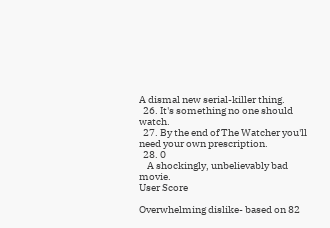A dismal new serial-killer thing.
  26. It's something no one should watch.
  27. By the end of The Watcher you'll need your own prescription.
  28. 0
    A shockingly, unbelievably bad movie.
User Score

Overwhelming dislike- based on 82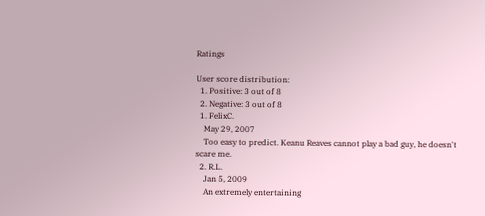Ratings

User score distribution:
  1. Positive: 3 out of 8
  2. Negative: 3 out of 8
  1. FelixC.
    May 29, 2007
    Too easy to predict. Keanu Reaves cannot play a bad guy, he doesn't scare me.
  2. R.L.
    Jan 5, 2009
    An extremely entertaining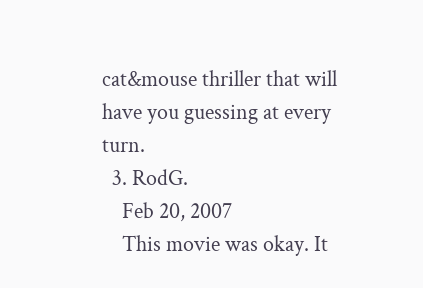cat&mouse thriller that will have you guessing at every turn.
  3. RodG.
    Feb 20, 2007
    This movie was okay. It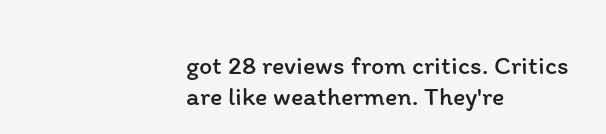got 28 reviews from critics. Critics are like weathermen. They're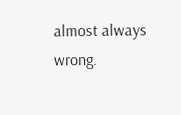almost always wrong.